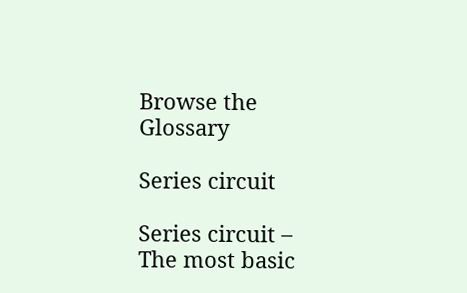Browse the Glossary

Series circuit

Series circuit – The most basic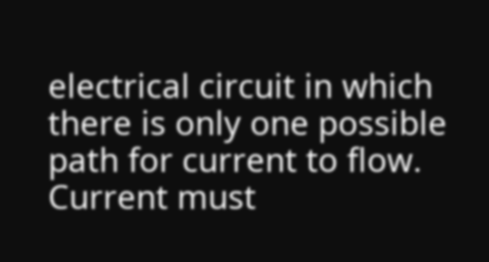electrical circuit in which there is only one possible path for current to flow. Current must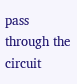pass through the circuit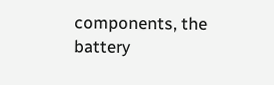components, the battery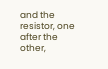and the resistor, one after the other,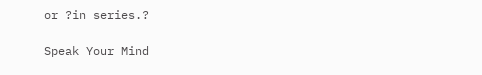or ?in series.?

Speak Your Mind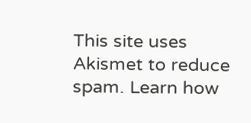This site uses Akismet to reduce spam. Learn how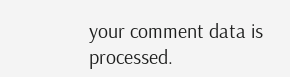your comment data is processed.